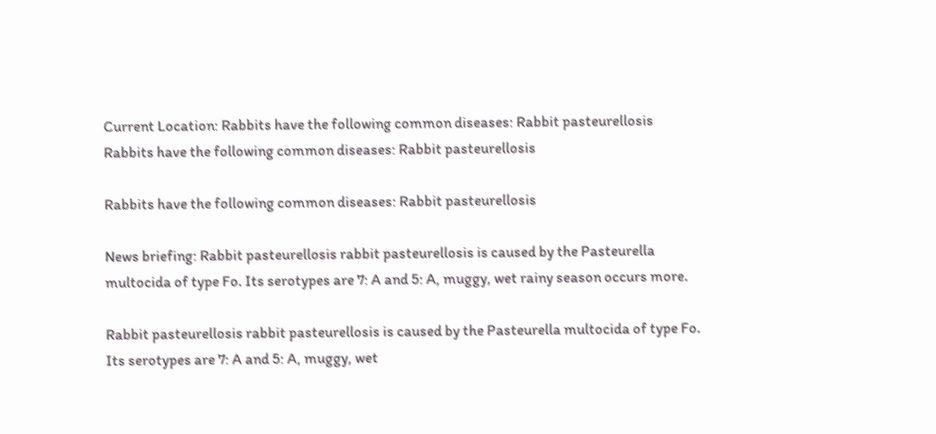Current Location: Rabbits have the following common diseases: Rabbit pasteurellosis
Rabbits have the following common diseases: Rabbit pasteurellosis

Rabbits have the following common diseases: Rabbit pasteurellosis

News briefing: Rabbit pasteurellosis rabbit pasteurellosis is caused by the Pasteurella multocida of type Fo. Its serotypes are 7: A and 5: A, muggy, wet rainy season occurs more.

Rabbit pasteurellosis rabbit pasteurellosis is caused by the Pasteurella multocida of type Fo. Its serotypes are 7: A and 5: A, muggy, wet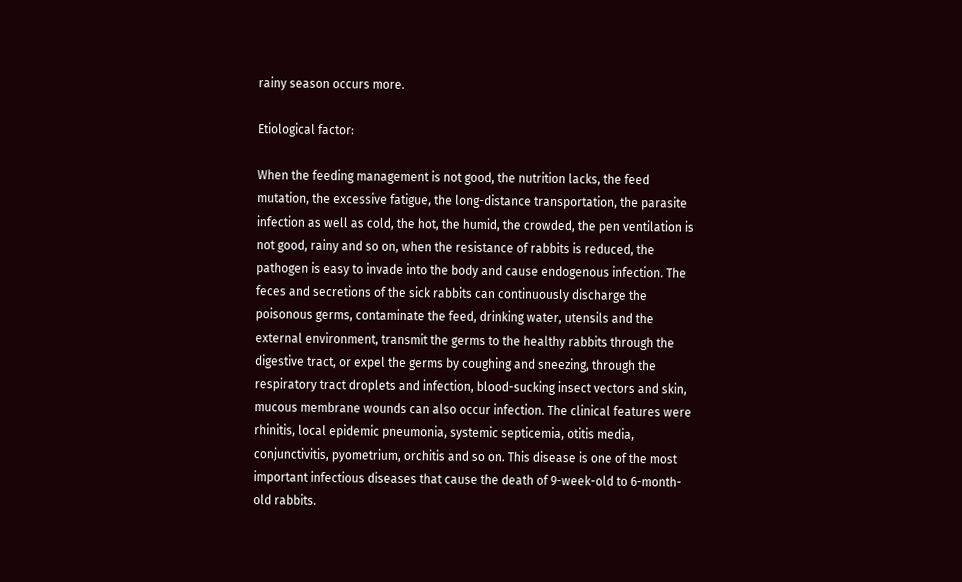rainy season occurs more.

Etiological factor:

When the feeding management is not good, the nutrition lacks, the feed mutation, the excessive fatigue, the long-distance transportation, the parasite infection as well as cold, the hot, the humid, the crowded, the pen ventilation is not good, rainy and so on, when the resistance of rabbits is reduced, the pathogen is easy to invade into the body and cause endogenous infection. The feces and secretions of the sick rabbits can continuously discharge the poisonous germs, contaminate the feed, drinking water, utensils and the external environment, transmit the germs to the healthy rabbits through the digestive tract, or expel the germs by coughing and sneezing, through the respiratory tract droplets and infection, blood-sucking insect vectors and skin, mucous membrane wounds can also occur infection. The clinical features were rhinitis, local epidemic pneumonia, systemic septicemia, otitis media, conjunctivitis, pyometrium, orchitis and so on. This disease is one of the most important infectious diseases that cause the death of 9-week-old to 6-month-old rabbits.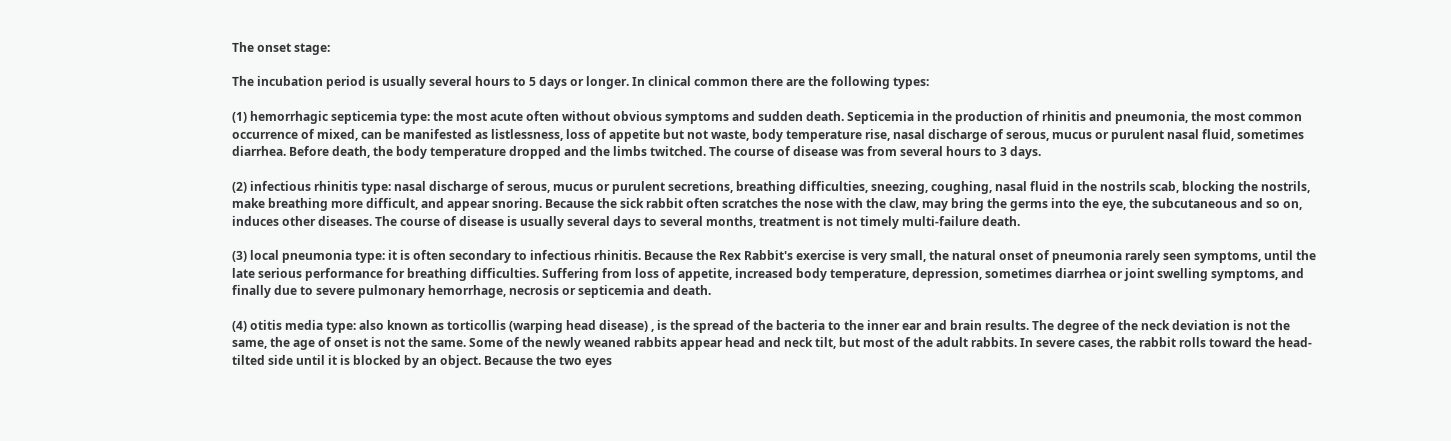The onset stage:

The incubation period is usually several hours to 5 days or longer. In clinical common there are the following types:

(1) hemorrhagic septicemia type: the most acute often without obvious symptoms and sudden death. Septicemia in the production of rhinitis and pneumonia, the most common occurrence of mixed, can be manifested as listlessness, loss of appetite but not waste, body temperature rise, nasal discharge of serous, mucus or purulent nasal fluid, sometimes diarrhea. Before death, the body temperature dropped and the limbs twitched. The course of disease was from several hours to 3 days.

(2) infectious rhinitis type: nasal discharge of serous, mucus or purulent secretions, breathing difficulties, sneezing, coughing, nasal fluid in the nostrils scab, blocking the nostrils, make breathing more difficult, and appear snoring. Because the sick rabbit often scratches the nose with the claw, may bring the germs into the eye, the subcutaneous and so on, induces other diseases. The course of disease is usually several days to several months, treatment is not timely multi-failure death.

(3) local pneumonia type: it is often secondary to infectious rhinitis. Because the Rex Rabbit's exercise is very small, the natural onset of pneumonia rarely seen symptoms, until the late serious performance for breathing difficulties. Suffering from loss of appetite, increased body temperature, depression, sometimes diarrhea or joint swelling symptoms, and finally due to severe pulmonary hemorrhage, necrosis or septicemia and death.

(4) otitis media type: also known as torticollis (warping head disease) , is the spread of the bacteria to the inner ear and brain results. The degree of the neck deviation is not the same, the age of onset is not the same. Some of the newly weaned rabbits appear head and neck tilt, but most of the adult rabbits. In severe cases, the rabbit rolls toward the head-tilted side until it is blocked by an object. Because the two eyes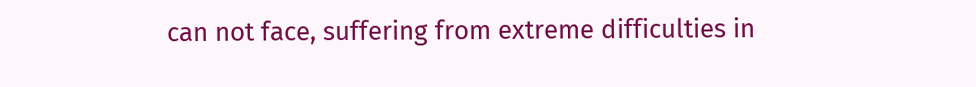can not face, suffering from extreme difficulties in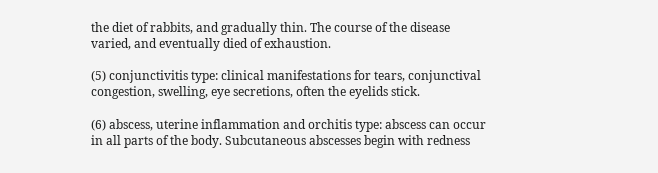the diet of rabbits, and gradually thin. The course of the disease varied, and eventually died of exhaustion.

(5) conjunctivitis type: clinical manifestations for tears, conjunctival congestion, swelling, eye secretions, often the eyelids stick.

(6) abscess, uterine inflammation and orchitis type: abscess can occur in all parts of the body. Subcutaneous abscesses begin with redness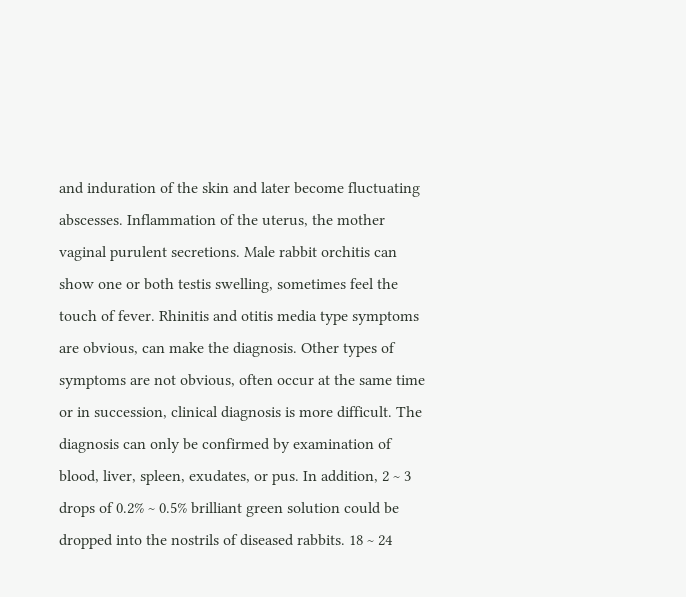and induration of the skin and later become fluctuating abscesses. Inflammation of the uterus, the mother vaginal purulent secretions. Male rabbit orchitis can show one or both testis swelling, sometimes feel the touch of fever. Rhinitis and otitis media type symptoms are obvious, can make the diagnosis. Other types of symptoms are not obvious, often occur at the same time or in succession, clinical diagnosis is more difficult. The diagnosis can only be confirmed by examination of blood, liver, spleen, exudates, or pus. In addition, 2 ~ 3 drops of 0.2% ~ 0.5% brilliant green solution could be dropped into the nostrils of diseased rabbits. 18 ~ 24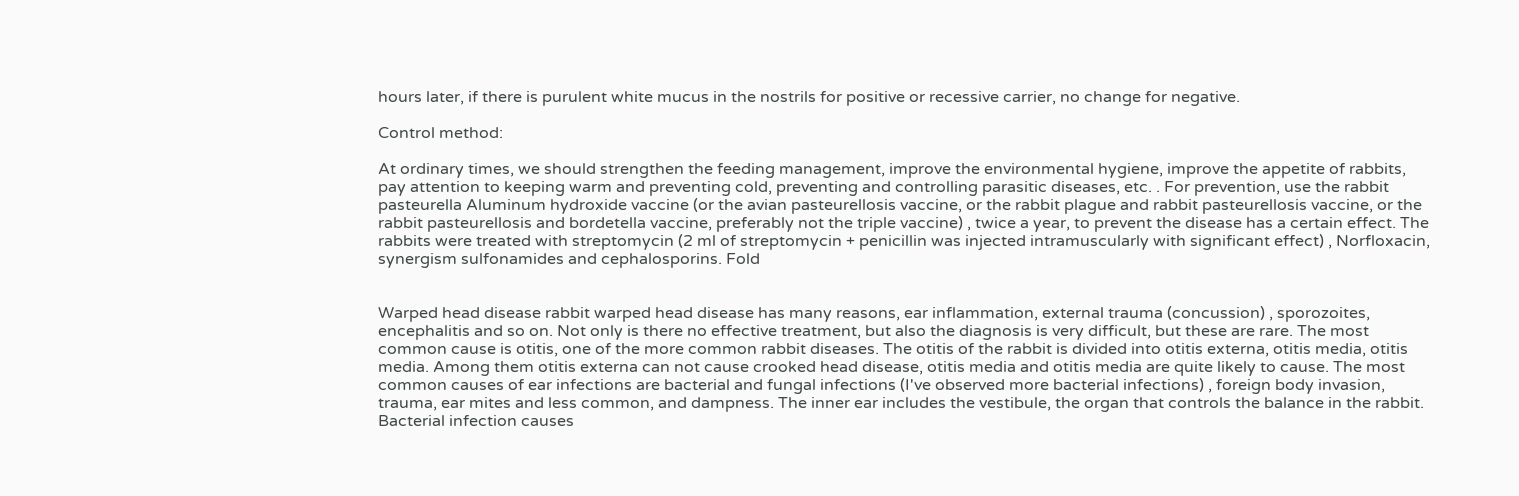hours later, if there is purulent white mucus in the nostrils for positive or recessive carrier, no change for negative.

Control method:

At ordinary times, we should strengthen the feeding management, improve the environmental hygiene, improve the appetite of rabbits, pay attention to keeping warm and preventing cold, preventing and controlling parasitic diseases, etc. . For prevention, use the rabbit pasteurella Aluminum hydroxide vaccine (or the avian pasteurellosis vaccine, or the rabbit plague and rabbit pasteurellosis vaccine, or the rabbit pasteurellosis and bordetella vaccine, preferably not the triple vaccine) , twice a year, to prevent the disease has a certain effect. The rabbits were treated with streptomycin (2 ml of streptomycin + penicillin was injected intramuscularly with significant effect) , Norfloxacin, synergism sulfonamides and cephalosporins. Fold


Warped head disease rabbit warped head disease has many reasons, ear inflammation, external trauma (concussion) , sporozoites, encephalitis and so on. Not only is there no effective treatment, but also the diagnosis is very difficult, but these are rare. The most common cause is otitis, one of the more common rabbit diseases. The otitis of the rabbit is divided into otitis externa, otitis media, otitis media. Among them otitis externa can not cause crooked head disease, otitis media and otitis media are quite likely to cause. The most common causes of ear infections are bacterial and fungal infections (I've observed more bacterial infections) , foreign body invasion, trauma, ear mites and less common, and dampness. The inner ear includes the vestibule, the organ that controls the balance in the rabbit. Bacterial infection causes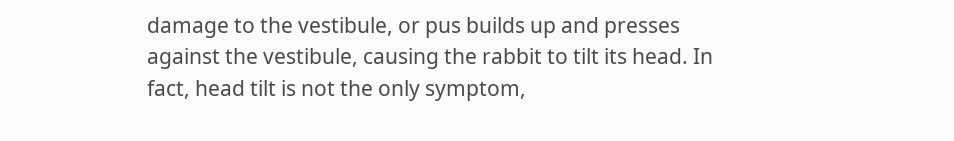damage to the vestibule, or pus builds up and presses against the vestibule, causing the rabbit to tilt its head. In fact, head tilt is not the only symptom,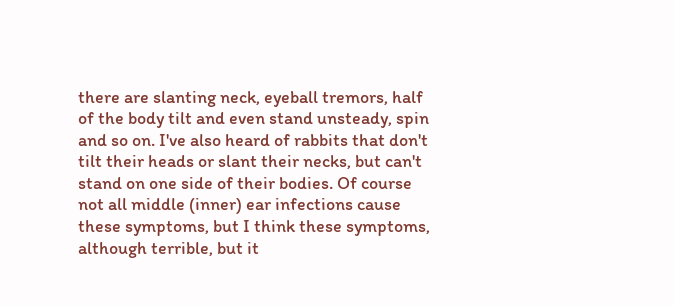there are slanting neck, eyeball tremors, half of the body tilt and even stand unsteady, spin and so on. I've also heard of rabbits that don't tilt their heads or slant their necks, but can't stand on one side of their bodies. Of course not all middle (inner) ear infections cause these symptoms, but I think these symptoms, although terrible, but it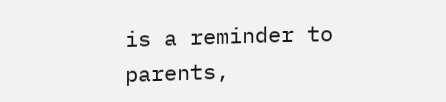is a reminder to parents,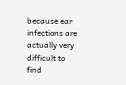because ear infections are actually very difficult to find